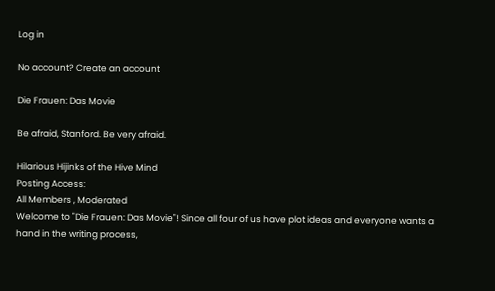Log in

No account? Create an account

Die Frauen: Das Movie

Be afraid, Stanford. Be very afraid.

Hilarious Hijinks of the Hive Mind
Posting Access:
All Members , Moderated
Welcome to "Die Frauen: Das Movie"! Since all four of us have plot ideas and everyone wants a hand in the writing process,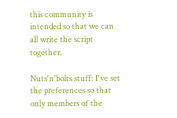this community is intended so that we can all write the script together.

Nuts'n'bolts stuff: I've set the preferences so that only members of the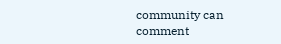community can comment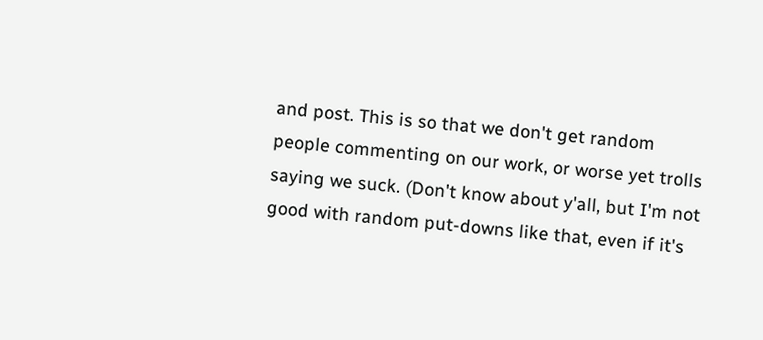and post. This is so that we don't get random people commenting on our work, or worse yet trolls saying we suck. (Don't know about y'all, but I'm not good with random put-downs like that, even if it's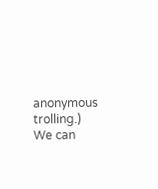anonymous trolling.) We can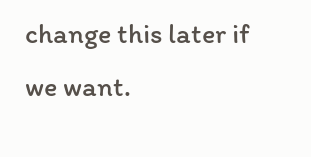change this later if we want.